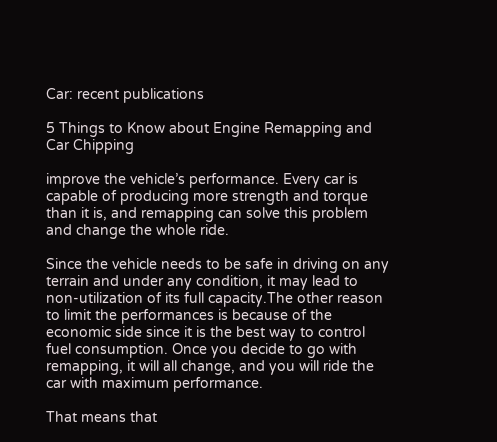Car: recent publications

5 Things to Know about Engine Remapping and Car Chipping

improve the vehicle’s performance. Every car is capable of producing more strength and torque than it is, and remapping can solve this problem and change the whole ride.

Since the vehicle needs to be safe in driving on any terrain and under any condition, it may lead to non-utilization of its full capacity.The other reason to limit the performances is because of the economic side since it is the best way to control fuel consumption. Once you decide to go with remapping, it will all change, and you will ride the car with maximum performance.

That means that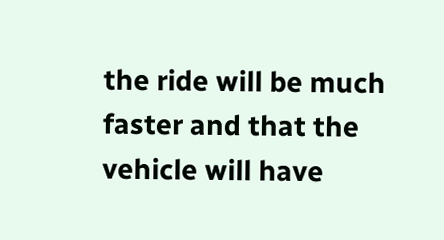the ride will be much faster and that the vehicle will have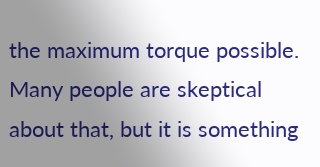the maximum torque possible. Many people are skeptical about that, but it is something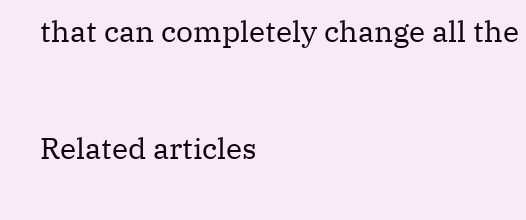that can completely change all the


Related articles